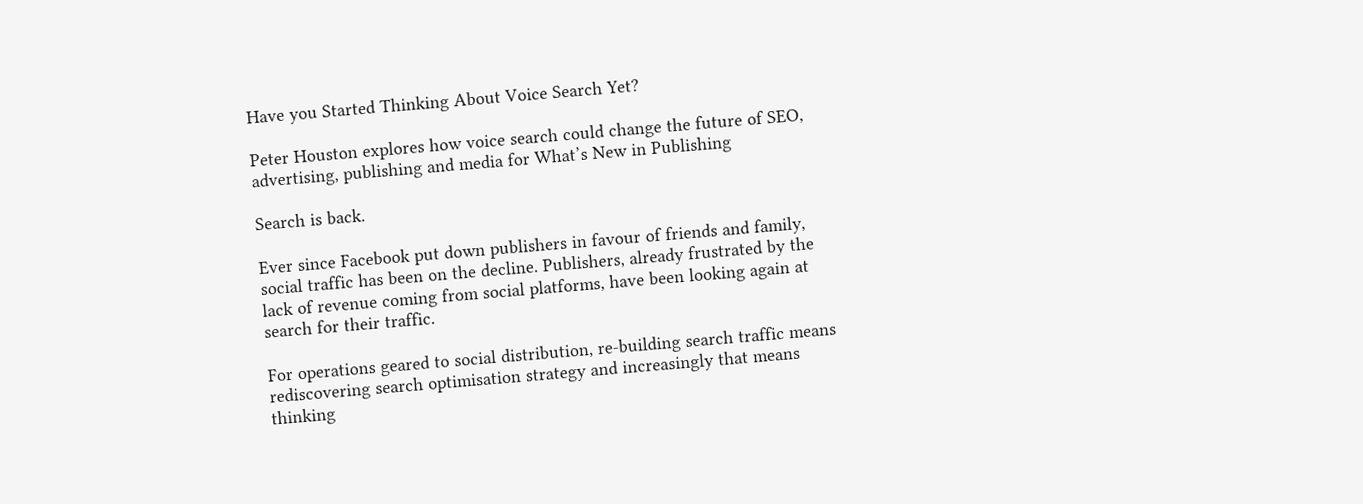Have you Started Thinking About Voice Search Yet?

Peter Houston explores how voice search could change the future of SEO, advertising, publishing and media for What’s New in Publishing

Search is back.

Ever since Facebook put down publishers in favour of friends and family, social traffic has been on the decline. Publishers, already frustrated by the lack of revenue coming from social platforms, have been looking again at search for their traffic.

For operations geared to social distribution, re-building search traffic means rediscovering search optimisation strategy and increasingly that means thinking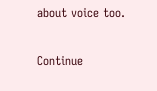about voice too.

Continue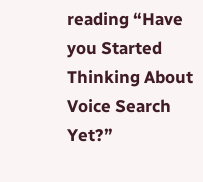reading “Have you Started Thinking About Voice Search Yet?”